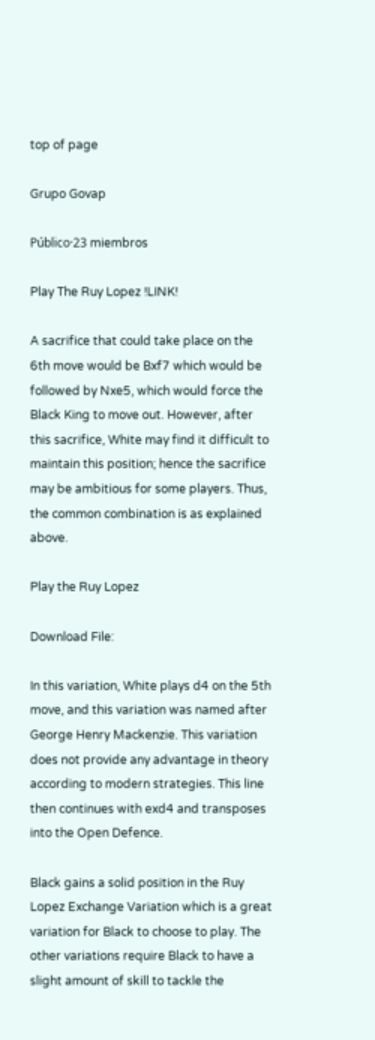top of page

Grupo Govap

Público·23 miembros

Play The Ruy Lopez !LINK!

A sacrifice that could take place on the 6th move would be Bxf7 which would be followed by Nxe5, which would force the Black King to move out. However, after this sacrifice, White may find it difficult to maintain this position; hence the sacrifice may be ambitious for some players. Thus, the common combination is as explained above.

Play the Ruy Lopez

Download File:

In this variation, White plays d4 on the 5th move, and this variation was named after George Henry Mackenzie. This variation does not provide any advantage in theory according to modern strategies. This line then continues with exd4 and transposes into the Open Defence.

Black gains a solid position in the Ruy Lopez Exchange Variation which is a great variation for Black to choose to play. The other variations require Black to have a slight amount of skill to tackle the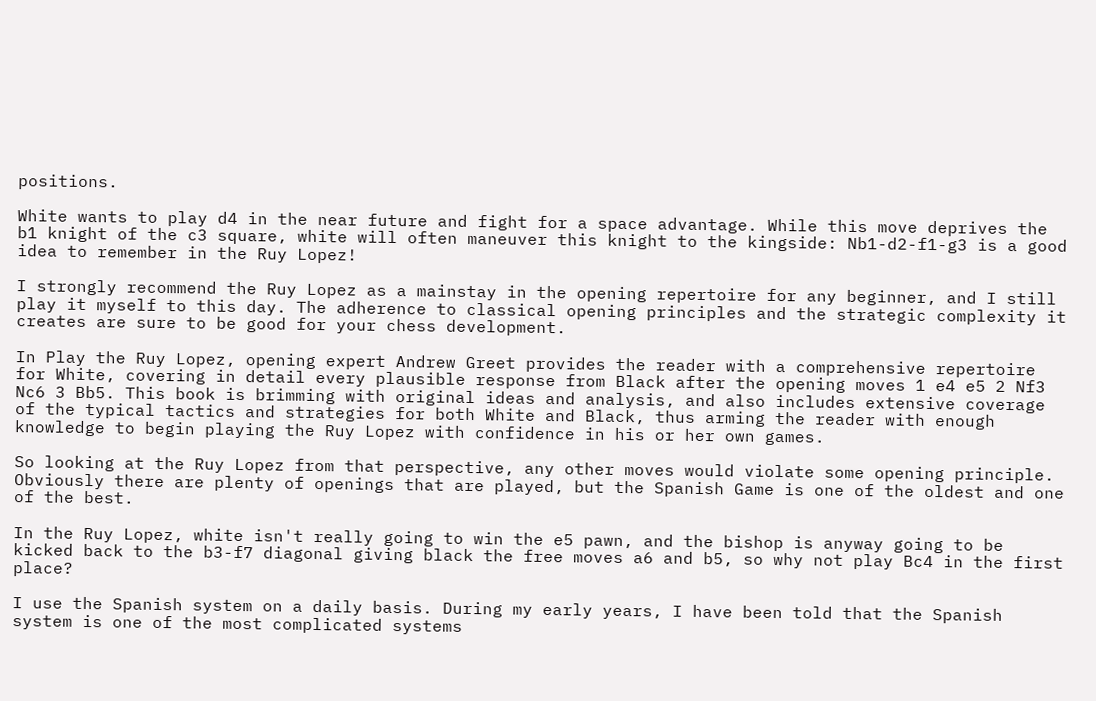positions.

White wants to play d4 in the near future and fight for a space advantage. While this move deprives the b1 knight of the c3 square, white will often maneuver this knight to the kingside: Nb1-d2-f1-g3 is a good idea to remember in the Ruy Lopez!

I strongly recommend the Ruy Lopez as a mainstay in the opening repertoire for any beginner, and I still play it myself to this day. The adherence to classical opening principles and the strategic complexity it creates are sure to be good for your chess development.

In Play the Ruy Lopez, opening expert Andrew Greet provides the reader with a comprehensive repertoire for White, covering in detail every plausible response from Black after the opening moves 1 e4 e5 2 Nf3 Nc6 3 Bb5. This book is brimming with original ideas and analysis, and also includes extensive coverage of the typical tactics and strategies for both White and Black, thus arming the reader with enough knowledge to begin playing the Ruy Lopez with confidence in his or her own games.

So looking at the Ruy Lopez from that perspective, any other moves would violate some opening principle. Obviously there are plenty of openings that are played, but the Spanish Game is one of the oldest and one of the best.

In the Ruy Lopez, white isn't really going to win the e5 pawn, and the bishop is anyway going to be kicked back to the b3-f7 diagonal giving black the free moves a6 and b5, so why not play Bc4 in the first place?

I use the Spanish system on a daily basis. During my early years, I have been told that the Spanish system is one of the most complicated systems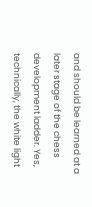and should be learned at a later stage of the chess development ladder. Yes, technically, the white light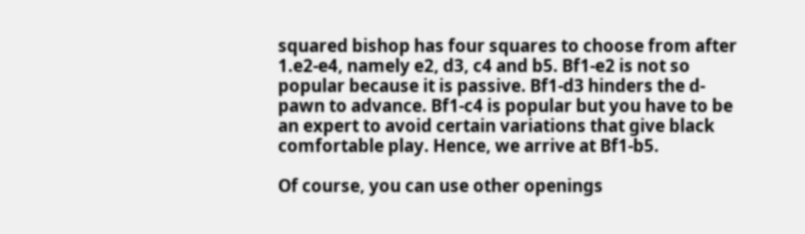squared bishop has four squares to choose from after 1.e2-e4, namely e2, d3, c4 and b5. Bf1-e2 is not so popular because it is passive. Bf1-d3 hinders the d-pawn to advance. Bf1-c4 is popular but you have to be an expert to avoid certain variations that give black comfortable play. Hence, we arrive at Bf1-b5.

Of course, you can use other openings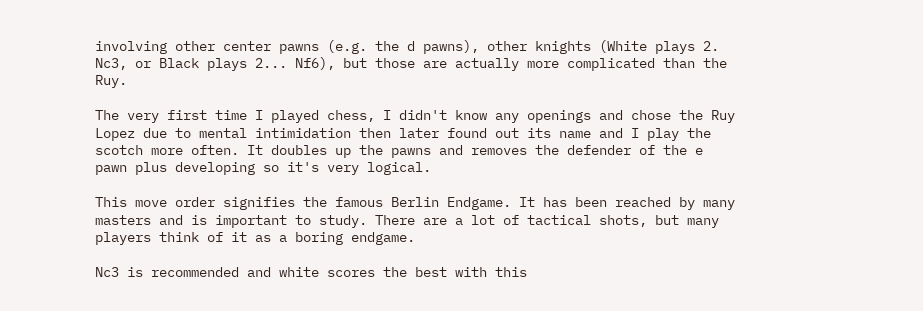involving other center pawns (e.g. the d pawns), other knights (White plays 2. Nc3, or Black plays 2... Nf6), but those are actually more complicated than the Ruy.

The very first time I played chess, I didn't know any openings and chose the Ruy Lopez due to mental intimidation then later found out its name and I play the scotch more often. It doubles up the pawns and removes the defender of the e pawn plus developing so it's very logical.

This move order signifies the famous Berlin Endgame. It has been reached by many masters and is important to study. There are a lot of tactical shots, but many players think of it as a boring endgame.

Nc3 is recommended and white scores the best with this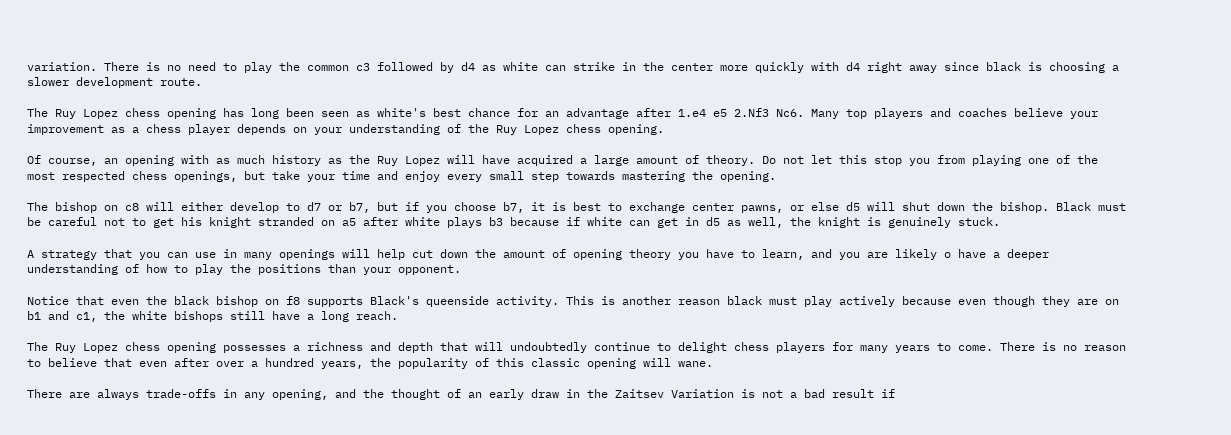variation. There is no need to play the common c3 followed by d4 as white can strike in the center more quickly with d4 right away since black is choosing a slower development route.

The Ruy Lopez chess opening has long been seen as white's best chance for an advantage after 1.e4 e5 2.Nf3 Nc6. Many top players and coaches believe your improvement as a chess player depends on your understanding of the Ruy Lopez chess opening.

Of course, an opening with as much history as the Ruy Lopez will have acquired a large amount of theory. Do not let this stop you from playing one of the most respected chess openings, but take your time and enjoy every small step towards mastering the opening.

The bishop on c8 will either develop to d7 or b7, but if you choose b7, it is best to exchange center pawns, or else d5 will shut down the bishop. Black must be careful not to get his knight stranded on a5 after white plays b3 because if white can get in d5 as well, the knight is genuinely stuck.

A strategy that you can use in many openings will help cut down the amount of opening theory you have to learn, and you are likely o have a deeper understanding of how to play the positions than your opponent.

Notice that even the black bishop on f8 supports Black's queenside activity. This is another reason black must play actively because even though they are on b1 and c1, the white bishops still have a long reach.

The Ruy Lopez chess opening possesses a richness and depth that will undoubtedly continue to delight chess players for many years to come. There is no reason to believe that even after over a hundred years, the popularity of this classic opening will wane.

There are always trade-offs in any opening, and the thought of an early draw in the Zaitsev Variation is not a bad result if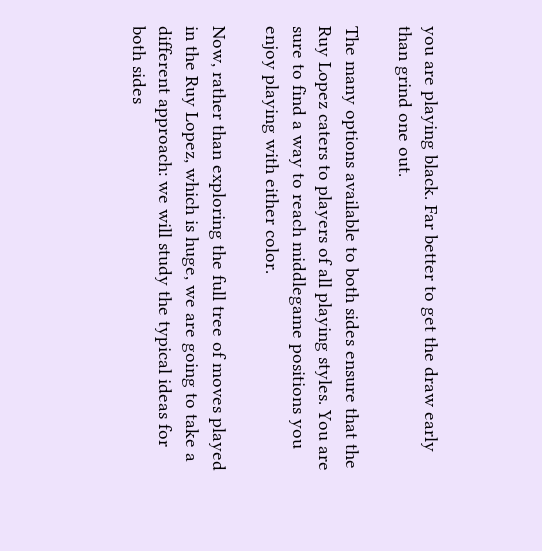you are playing black. Far better to get the draw early than grind one out.

The many options available to both sides ensure that the Ruy Lopez caters to players of all playing styles. You are sure to find a way to reach middlegame positions you enjoy playing with either color.

Now, rather than exploring the full tree of moves played in the Ruy Lopez, which is huge, we are going to take a different approach: we will study the typical ideas for both sides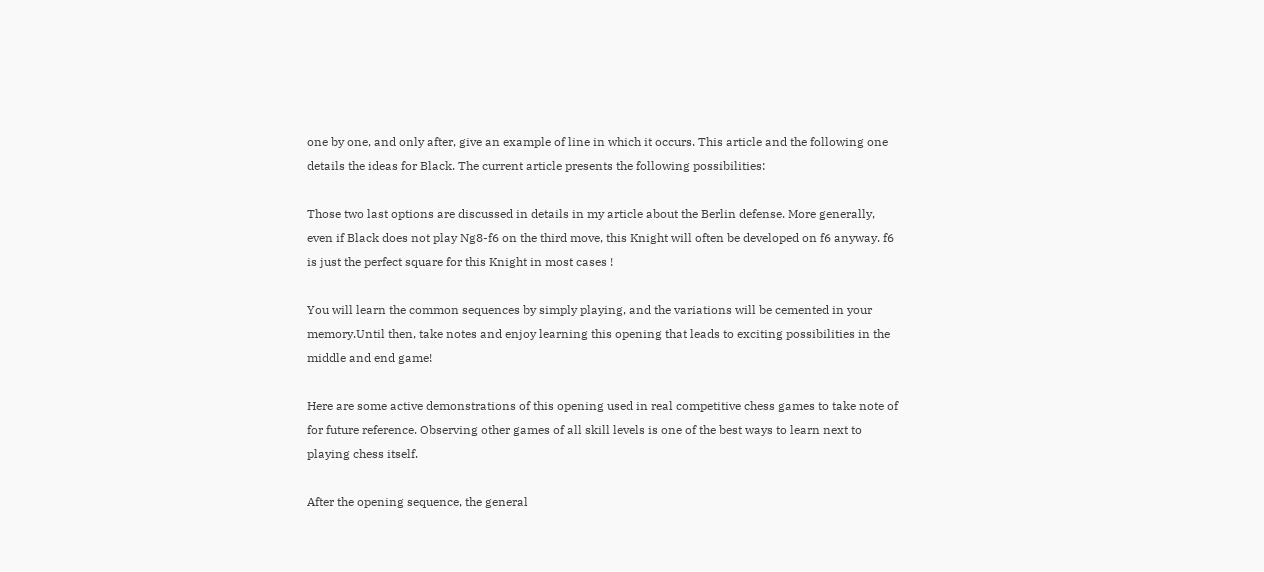one by one, and only after, give an example of line in which it occurs. This article and the following one details the ideas for Black. The current article presents the following possibilities:

Those two last options are discussed in details in my article about the Berlin defense. More generally, even if Black does not play Ng8-f6 on the third move, this Knight will often be developed on f6 anyway. f6 is just the perfect square for this Knight in most cases !

You will learn the common sequences by simply playing, and the variations will be cemented in your memory.Until then, take notes and enjoy learning this opening that leads to exciting possibilities in the middle and end game!

Here are some active demonstrations of this opening used in real competitive chess games to take note of for future reference. Observing other games of all skill levels is one of the best ways to learn next to playing chess itself.

After the opening sequence, the general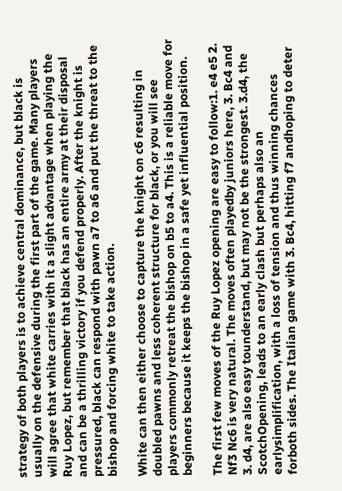strategy of both players is to achieve central dominance, but black is usually on the defensive during the first part of the game. Many players will agree that white carries with it a slight advantage when playing the Ruy Lopez, but remember that black has an entire army at their disposal and can be a thrilling victory if you defend properly. After the knight is pressured, black can respond with pawn a7 to a6 and put the threat to the bishop and forcing white to take action.

White can then either choose to capture the knight on c6 resulting in doubled pawns and less coherent structure for black, or you will see players commonly retreat the bishop on b5 to a4. This is a reliable move for beginners because it keeps the bishop in a safe yet influential position.

The first few moves of the Ruy Lopez opening are easy to follow:1. e4 e5 2. Nf3 Nc6 is very natural. The moves often playedby juniors here, 3. Bc4 and 3. d4, are also easy tounderstand, but may not be the strongest. 3.d4, the ScotchOpening, leads to an early clash but perhaps also an earlysimplification, with a loss of tension and thus winning chances forboth sides. The Italian game with 3. Bc4, hitting f7 andhoping to deter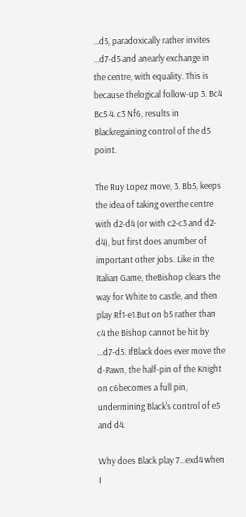...d5, paradoxically rather invites ...d7-d5 and anearly exchange in the centre, with equality. This is because thelogical follow-up 3. Bc4 Bc5 4. c3 Nf6, results in Blackregaining control of the d5 point.

The Ruy Lopez move, 3. Bb5, keeps the idea of taking overthe centre with d2-d4 (or with c2-c3 and d2-d4), but first does anumber of important other jobs. Like in the Italian Game, theBishop clears the way for White to castle, and then play Rf1-e1.But on b5 rather than c4 the Bishop cannot be hit by ...d7-d5. IfBlack does ever move the d-Pawn, the half-pin of the Knight on c6becomes a full pin, undermining Black's control of e5 and d4.

Why does Black play 7...exd4 when I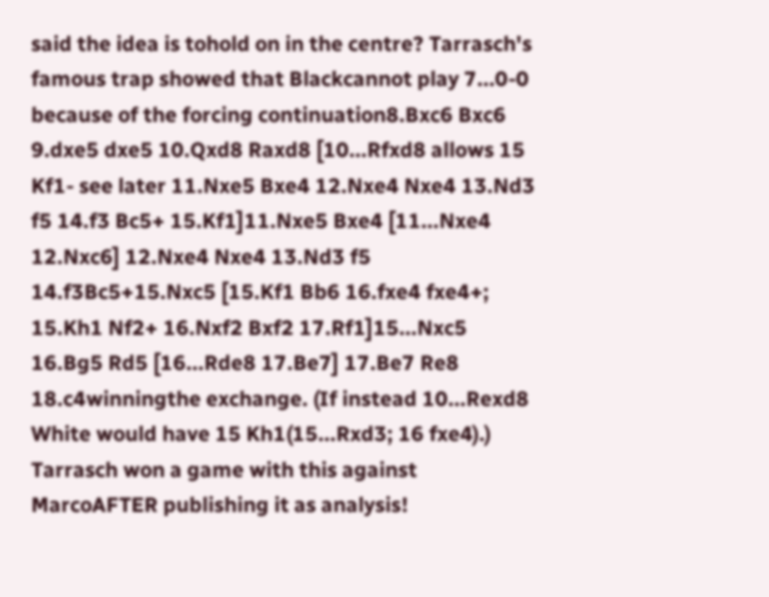said the idea is tohold on in the centre? Tarrasch's famous trap showed that Blackcannot play 7...0-0 because of the forcing continuation8.Bxc6 Bxc6 9.dxe5 dxe5 10.Qxd8 Raxd8 [10...Rfxd8 allows 15 Kf1- see later 11.Nxe5 Bxe4 12.Nxe4 Nxe4 13.Nd3 f5 14.f3 Bc5+ 15.Kf1]11.Nxe5 Bxe4 [11...Nxe4 12.Nxc6] 12.Nxe4 Nxe4 13.Nd3 f5 14.f3Bc5+15.Nxc5 [15.Kf1 Bb6 16.fxe4 fxe4+; 15.Kh1 Nf2+ 16.Nxf2 Bxf2 17.Rf1]15...Nxc5 16.Bg5 Rd5 [16...Rde8 17.Be7] 17.Be7 Re8 18.c4winningthe exchange. (If instead 10...Rexd8 White would have 15 Kh1(15...Rxd3; 16 fxe4).) Tarrasch won a game with this against MarcoAFTER publishing it as analysis!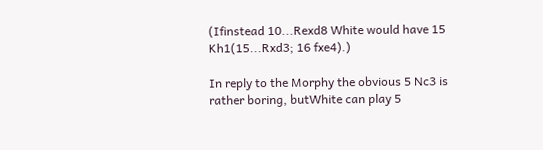(Ifinstead 10...Rexd8 White would have 15 Kh1(15...Rxd3; 16 fxe4).)

In reply to the Morphy the obvious 5 Nc3 is rather boring, butWhite can play 5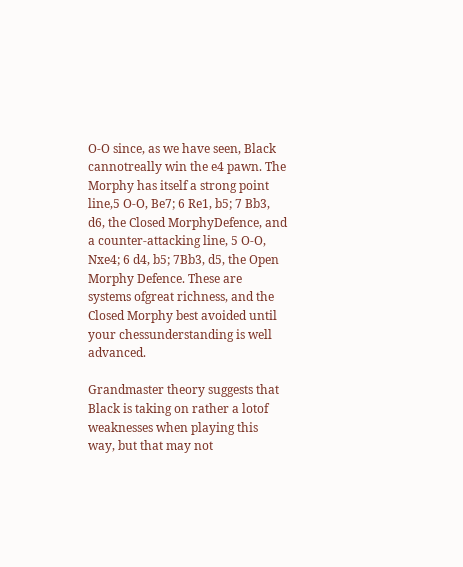O-O since, as we have seen, Black cannotreally win the e4 pawn. The Morphy has itself a strong point line,5 O-O, Be7; 6 Re1, b5; 7 Bb3, d6, the Closed MorphyDefence, and a counter-attacking line, 5 O-O, Nxe4; 6 d4, b5; 7Bb3, d5, the Open Morphy Defence. These are systems ofgreat richness, and the Closed Morphy best avoided until your chessunderstanding is well advanced.

Grandmaster theory suggests that Black is taking on rather a lotof weaknesses when playing this way, but that may not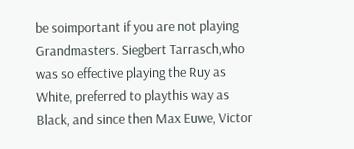be soimportant if you are not playing Grandmasters. Siegbert Tarrasch,who was so effective playing the Ruy as White, preferred to playthis way as Black, and since then Max Euwe, Victor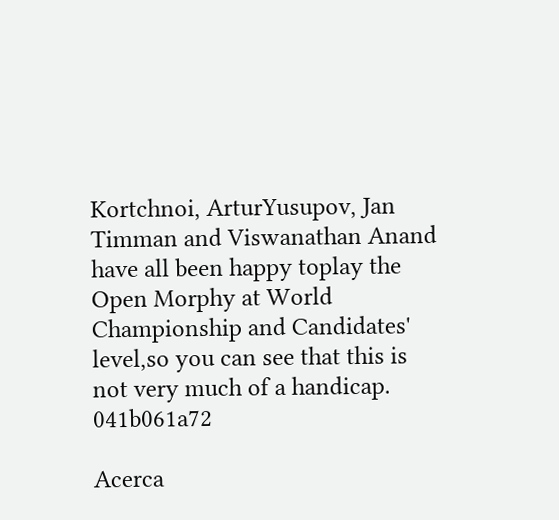Kortchnoi, ArturYusupov, Jan Timman and Viswanathan Anand have all been happy toplay the Open Morphy at World Championship and Candidates' level,so you can see that this is not very much of a handicap. 041b061a72

Acerca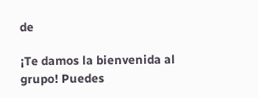de

¡Te damos la bienvenida al grupo! Puedes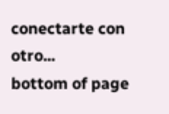conectarte con otro...
bottom of page